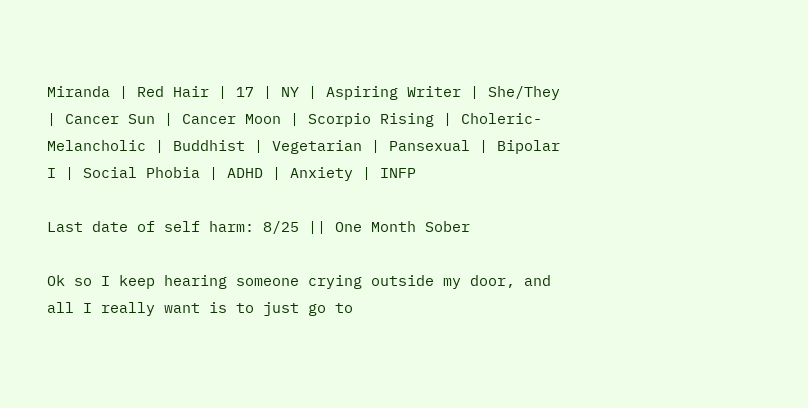Miranda | Red Hair | 17 | NY | Aspiring Writer | She/They | Cancer Sun | Cancer Moon | Scorpio Rising | Choleric-Melancholic | Buddhist | Vegetarian | Pansexual | Bipolar I | Social Phobia | ADHD | Anxiety | INFP

Last date of self harm: 8/25 || One Month Sober

Ok so I keep hearing someone crying outside my door, and all I really want is to just go to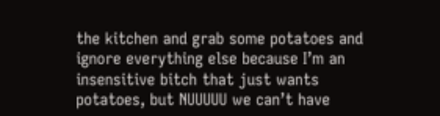the kitchen and grab some potatoes and ignore everything else because I’m an insensitive bitch that just wants potatoes, but NUUUUU we can’t have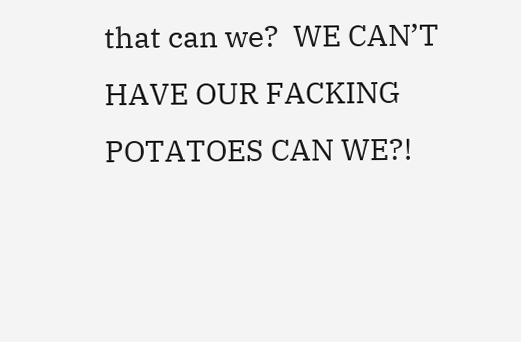that can we?  WE CAN’T HAVE OUR FACKING POTATOES CAN WE?!